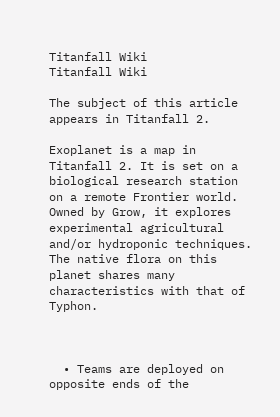Titanfall Wiki
Titanfall Wiki

The subject of this article appears in Titanfall 2.

Exoplanet is a map in Titanfall 2. It is set on a biological research station on a remote Frontier world. Owned by Grow, it explores experimental agricultural and/or hydroponic techniques. The native flora on this planet shares many characteristics with that of Typhon.



  • Teams are deployed on opposite ends of the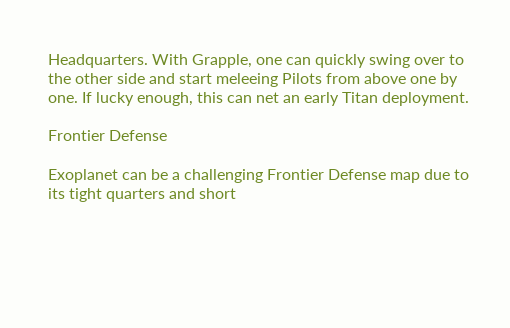Headquarters. With Grapple, one can quickly swing over to the other side and start meleeing Pilots from above one by one. If lucky enough, this can net an early Titan deployment.

Frontier Defense

Exoplanet can be a challenging Frontier Defense map due to its tight quarters and short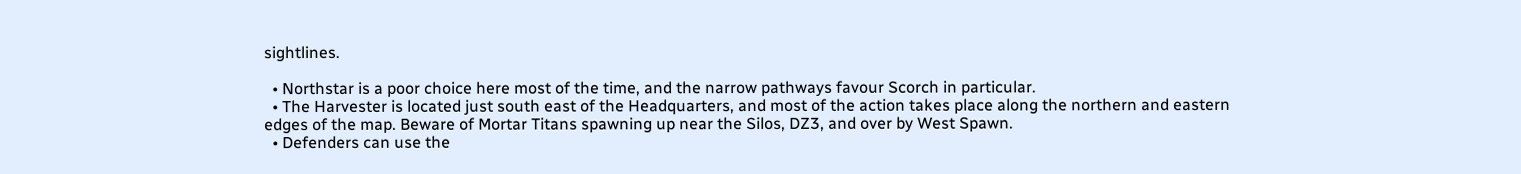sightlines.

  • Northstar is a poor choice here most of the time, and the narrow pathways favour Scorch in particular.
  • The Harvester is located just south east of the Headquarters, and most of the action takes place along the northern and eastern edges of the map. Beware of Mortar Titans spawning up near the Silos, DZ3, and over by West Spawn.
  • Defenders can use the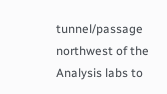tunnel/passage northwest of the Analysis labs to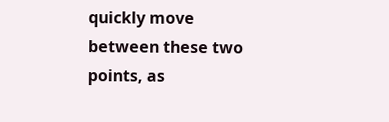quickly move between these two points, as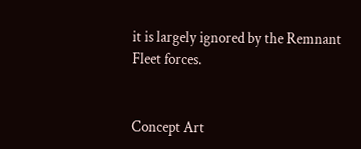it is largely ignored by the Remnant Fleet forces.


Concept Art